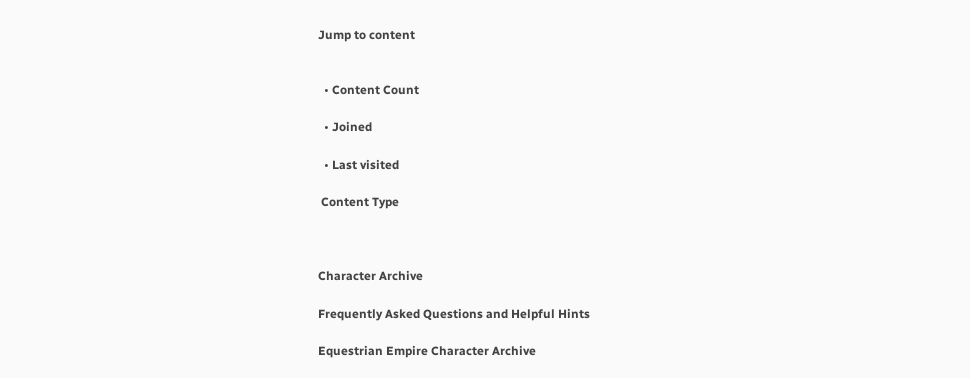Jump to content


  • Content Count

  • Joined

  • Last visited

 Content Type



Character Archive

Frequently Asked Questions and Helpful Hints

Equestrian Empire Character Archive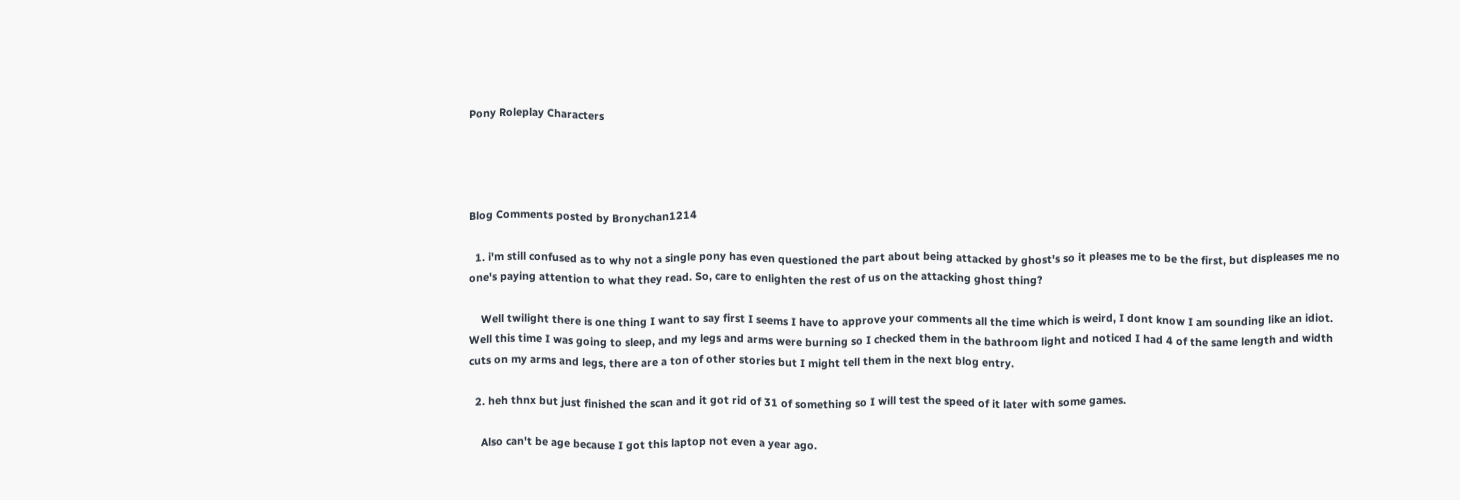Pony Roleplay Characters




Blog Comments posted by Bronychan1214

  1. i'm still confused as to why not a single pony has even questioned the part about being attacked by ghost's so it pleases me to be the first, but displeases me no one's paying attention to what they read. So, care to enlighten the rest of us on the attacking ghost thing?

    Well twilight there is one thing I want to say first I seems I have to approve your comments all the time which is weird, I dont know I am sounding like an idiot. Well this time I was going to sleep, and my legs and arms were burning so I checked them in the bathroom light and noticed I had 4 of the same length and width cuts on my arms and legs, there are a ton of other stories but I might tell them in the next blog entry.

  2. heh thnx but just finished the scan and it got rid of 31 of something so I will test the speed of it later with some games.

    Also can't be age because I got this laptop not even a year ago.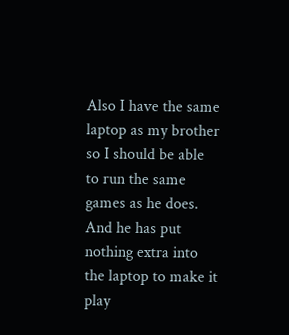Also I have the same laptop as my brother so I should be able to run the same games as he does. And he has put nothing extra into the laptop to make it play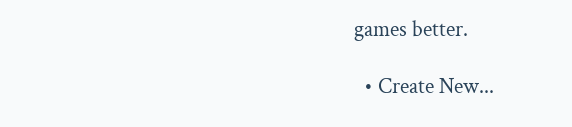games better.

  • Create New...